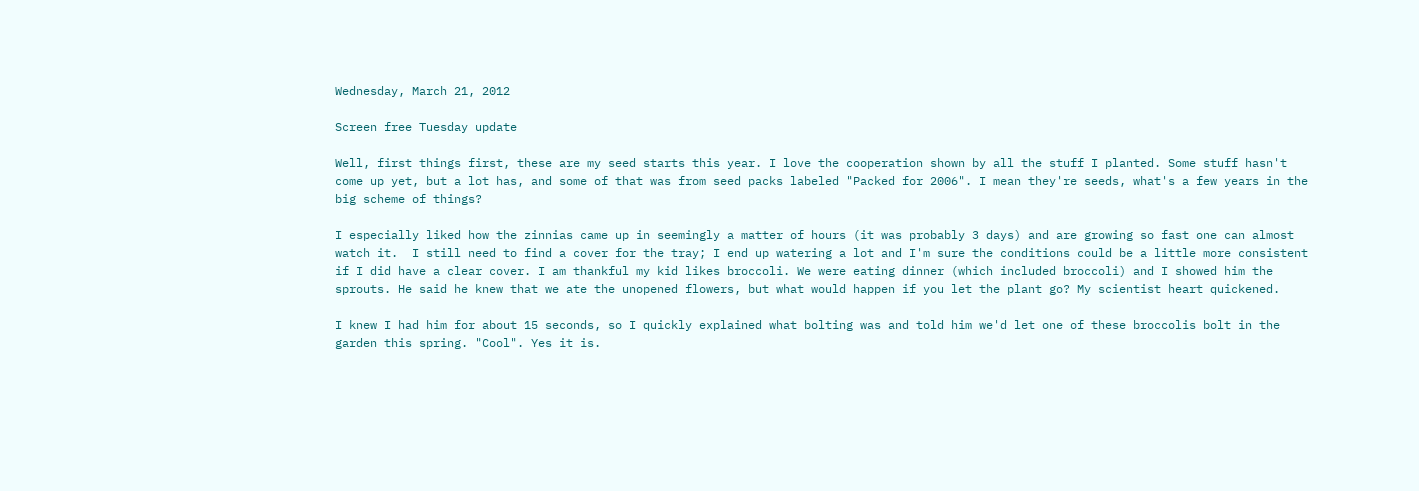Wednesday, March 21, 2012

Screen free Tuesday update

Well, first things first, these are my seed starts this year. I love the cooperation shown by all the stuff I planted. Some stuff hasn't come up yet, but a lot has, and some of that was from seed packs labeled "Packed for 2006". I mean they're seeds, what's a few years in the big scheme of things?

I especially liked how the zinnias came up in seemingly a matter of hours (it was probably 3 days) and are growing so fast one can almost watch it.  I still need to find a cover for the tray; I end up watering a lot and I'm sure the conditions could be a little more consistent if I did have a clear cover. I am thankful my kid likes broccoli. We were eating dinner (which included broccoli) and I showed him the sprouts. He said he knew that we ate the unopened flowers, but what would happen if you let the plant go? My scientist heart quickened.

I knew I had him for about 15 seconds, so I quickly explained what bolting was and told him we'd let one of these broccolis bolt in the garden this spring. "Cool". Yes it is.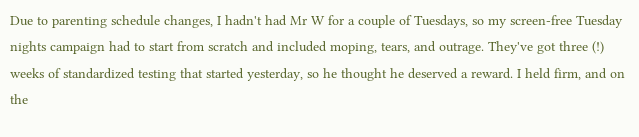Due to parenting schedule changes, I hadn't had Mr W for a couple of Tuesdays, so my screen-free Tuesday nights campaign had to start from scratch and included moping, tears, and outrage. They've got three (!) weeks of standardized testing that started yesterday, so he thought he deserved a reward. I held firm, and on the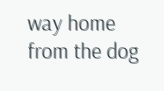way home from the dog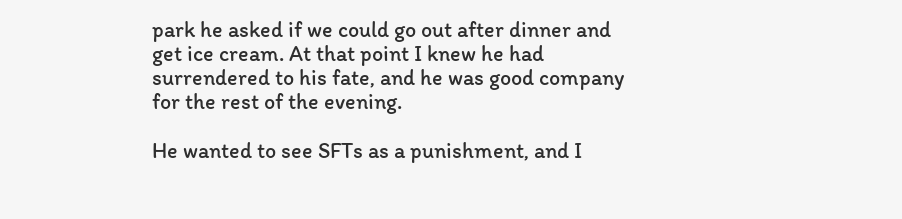park he asked if we could go out after dinner and get ice cream. At that point I knew he had surrendered to his fate, and he was good company for the rest of the evening.

He wanted to see SFTs as a punishment, and I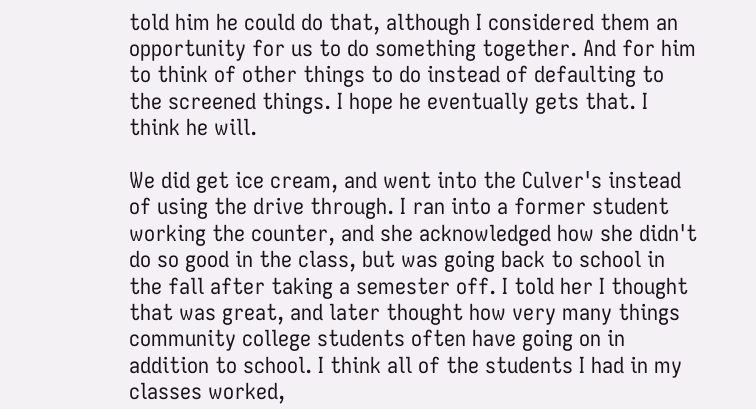told him he could do that, although I considered them an opportunity for us to do something together. And for him to think of other things to do instead of defaulting to the screened things. I hope he eventually gets that. I think he will.

We did get ice cream, and went into the Culver's instead of using the drive through. I ran into a former student working the counter, and she acknowledged how she didn't do so good in the class, but was going back to school in the fall after taking a semester off. I told her I thought that was great, and later thought how very many things community college students often have going on in addition to school. I think all of the students I had in my classes worked,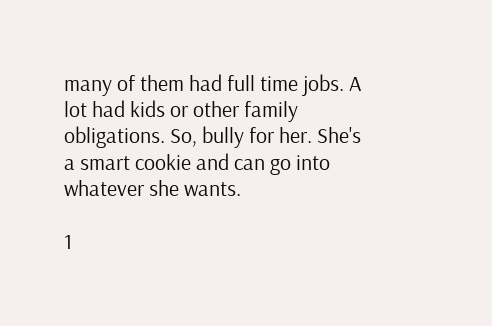many of them had full time jobs. A lot had kids or other family obligations. So, bully for her. She's a smart cookie and can go into whatever she wants.

1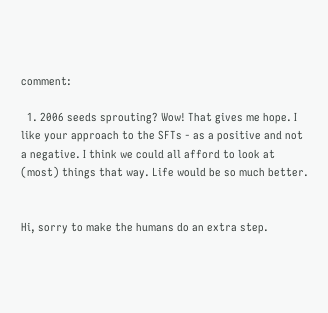comment:

  1. 2006 seeds sprouting? Wow! That gives me hope. I like your approach to the SFTs - as a positive and not a negative. I think we could all afford to look at (most) things that way. Life would be so much better.


Hi, sorry to make the humans do an extra step.